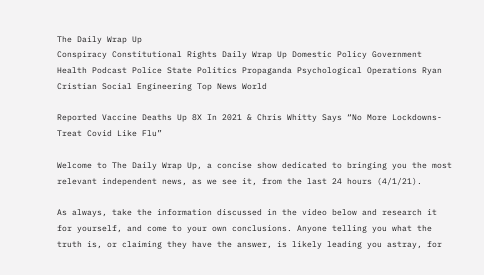The Daily Wrap Up
Conspiracy Constitutional Rights Daily Wrap Up Domestic Policy Government Health Podcast Police State Politics Propaganda Psychological Operations Ryan Cristian Social Engineering Top News World

Reported Vaccine Deaths Up 8X In 2021 & Chris Whitty Says “No More Lockdowns-Treat Covid Like Flu”

Welcome to The Daily Wrap Up, a concise show dedicated to bringing you the most relevant independent news, as we see it, from the last 24 hours (4/1/21).

As always, take the information discussed in the video below and research it for yourself, and come to your own conclusions. Anyone telling you what the truth is, or claiming they have the answer, is likely leading you astray, for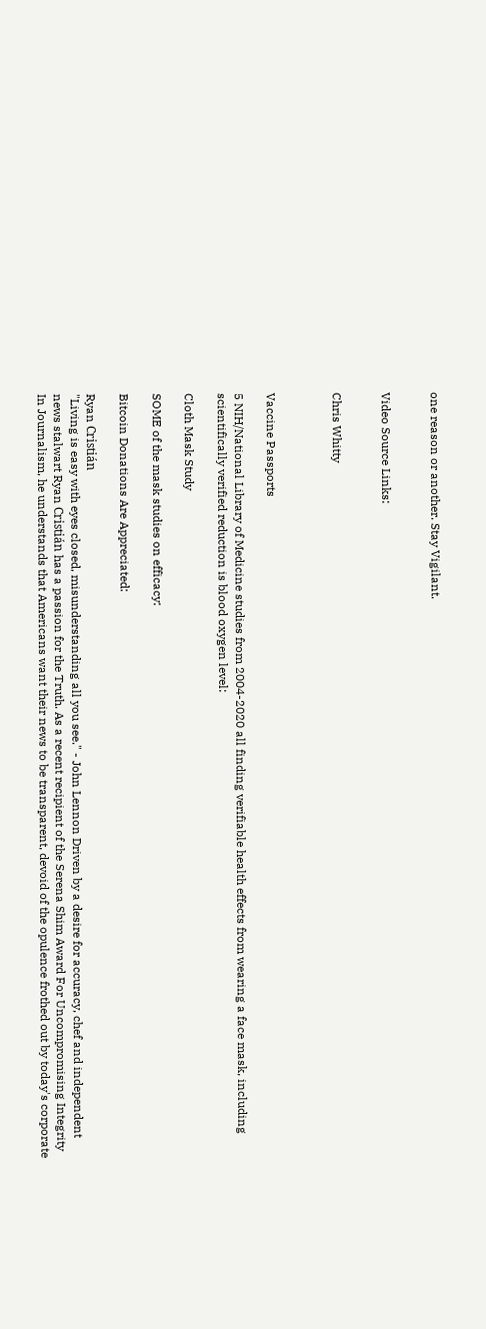one reason or another. Stay Vigilant.


Video Source Links:


Chris Whitty



Vaccine Passports

5 NIH/National Library of Medicine studies from 2004-2020 all finding verifiable health effects from wearing a face mask, including scientifically verified reduction is blood oxygen level:

Cloth Mask Study

SOME of the mask studies on efficacy:

Bitcoin Donations Are Appreciated:

Ryan Cristián
"Living is easy with eyes closed, misunderstanding all you see." - John Lennon Driven by a desire for accuracy, chef and independent news stalwart Ryan Cristián has a passion for the Truth. As a recent recipient of the Serena Shim Award For Uncompromising Integrity In Journalism, he understands that Americans want their news to be transparent, devoid of the opulence frothed out by today's corporate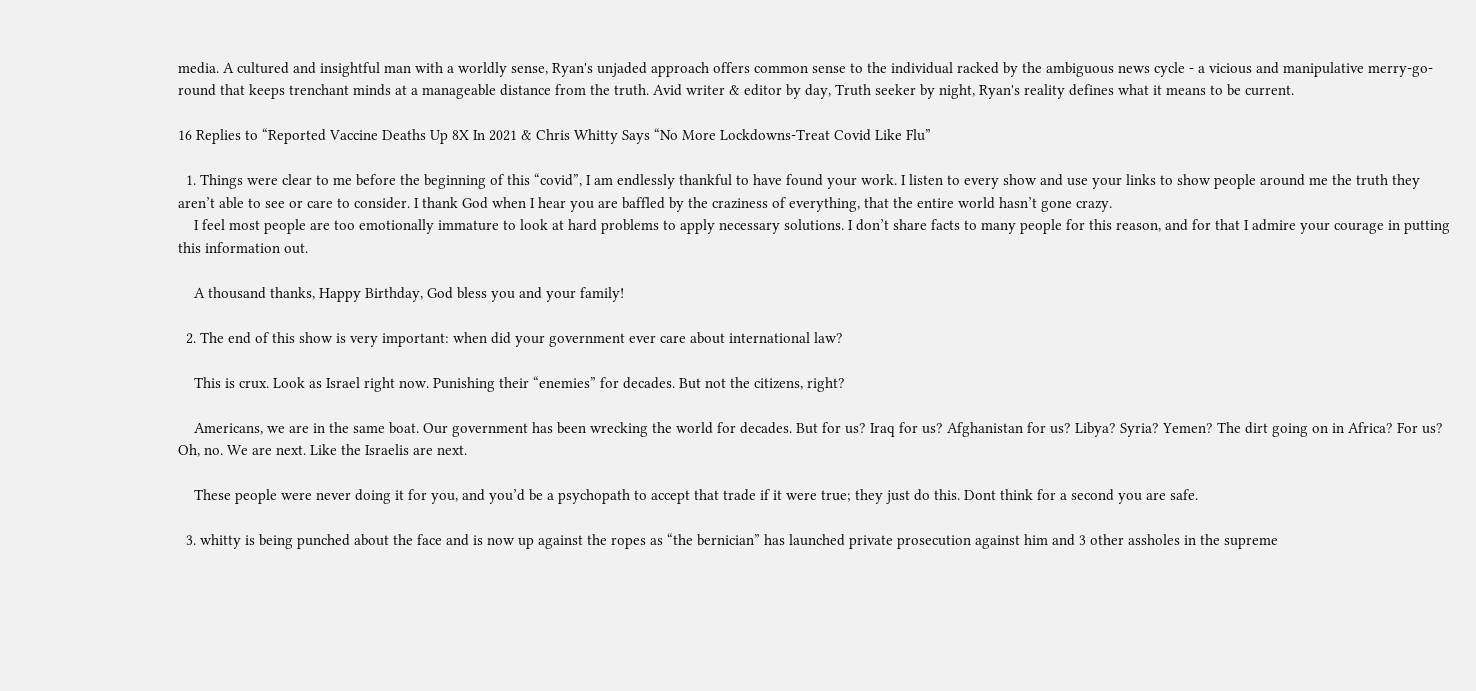media. A cultured and insightful man with a worldly sense, Ryan's unjaded approach offers common sense to the individual racked by the ambiguous news cycle - a vicious and manipulative merry-go-round that keeps trenchant minds at a manageable distance from the truth. Avid writer & editor by day, Truth seeker by night, Ryan's reality defines what it means to be current.

16 Replies to “Reported Vaccine Deaths Up 8X In 2021 & Chris Whitty Says “No More Lockdowns-Treat Covid Like Flu”

  1. Things were clear to me before the beginning of this “covid”, I am endlessly thankful to have found your work. I listen to every show and use your links to show people around me the truth they aren’t able to see or care to consider. I thank God when I hear you are baffled by the craziness of everything, that the entire world hasn’t gone crazy.
    I feel most people are too emotionally immature to look at hard problems to apply necessary solutions. I don’t share facts to many people for this reason, and for that I admire your courage in putting this information out.

    A thousand thanks, Happy Birthday, God bless you and your family!

  2. The end of this show is very important: when did your government ever care about international law?

    This is crux. Look as Israel right now. Punishing their “enemies” for decades. But not the citizens, right?

    Americans, we are in the same boat. Our government has been wrecking the world for decades. But for us? Iraq for us? Afghanistan for us? Libya? Syria? Yemen? The dirt going on in Africa? For us? Oh, no. We are next. Like the Israelis are next.

    These people were never doing it for you, and you’d be a psychopath to accept that trade if it were true; they just do this. Dont think for a second you are safe.

  3. whitty is being punched about the face and is now up against the ropes as “the bernician” has launched private prosecution against him and 3 other assholes in the supreme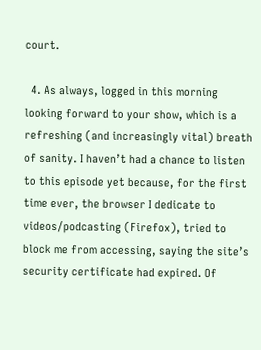court.

  4. As always, logged in this morning looking forward to your show, which is a refreshing (and increasingly vital) breath of sanity. I haven’t had a chance to listen to this episode yet because, for the first time ever, the browser I dedicate to videos/podcasting (Firefox), tried to block me from accessing, saying the site’s security certificate had expired. Of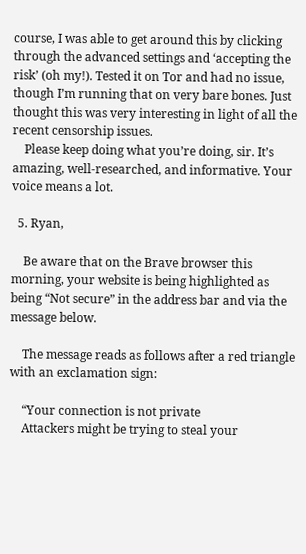course, I was able to get around this by clicking through the advanced settings and ‘accepting the risk’ (oh my!). Tested it on Tor and had no issue, though I’m running that on very bare bones. Just thought this was very interesting in light of all the recent censorship issues.
    Please keep doing what you’re doing, sir. It’s amazing, well-researched, and informative. Your voice means a lot.

  5. Ryan,

    Be aware that on the Brave browser this morning, your website is being highlighted as being “Not secure” in the address bar and via the message below.

    The message reads as follows after a red triangle with an exclamation sign:

    “Your connection is not private
    Attackers might be trying to steal your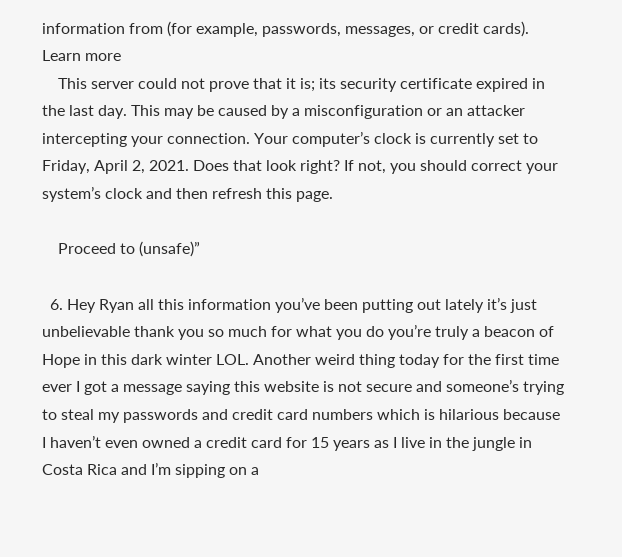information from (for example, passwords, messages, or credit cards). Learn more
    This server could not prove that it is; its security certificate expired in the last day. This may be caused by a misconfiguration or an attacker intercepting your connection. Your computer’s clock is currently set to Friday, April 2, 2021. Does that look right? If not, you should correct your system’s clock and then refresh this page.

    Proceed to (unsafe)”

  6. Hey Ryan all this information you’ve been putting out lately it’s just unbelievable thank you so much for what you do you’re truly a beacon of Hope in this dark winter LOL. Another weird thing today for the first time ever I got a message saying this website is not secure and someone’s trying to steal my passwords and credit card numbers which is hilarious because I haven’t even owned a credit card for 15 years as I live in the jungle in Costa Rica and I’m sipping on a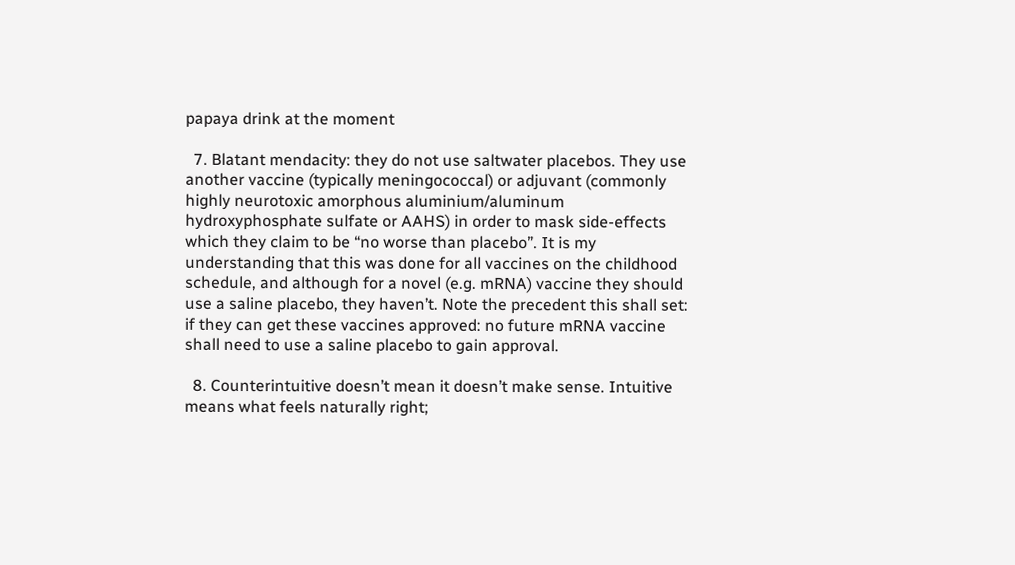papaya drink at the moment

  7. Blatant mendacity: they do not use saltwater placebos. They use another vaccine (typically meningococcal) or adjuvant (commonly highly neurotoxic amorphous aluminium/aluminum hydroxyphosphate sulfate or AAHS) in order to mask side-effects which they claim to be “no worse than placebo”. It is my understanding that this was done for all vaccines on the childhood schedule, and although for a novel (e.g. mRNA) vaccine they should use a saline placebo, they haven’t. Note the precedent this shall set: if they can get these vaccines approved: no future mRNA vaccine shall need to use a saline placebo to gain approval.

  8. Counterintuitive doesn’t mean it doesn’t make sense. Intuitive means what feels naturally right;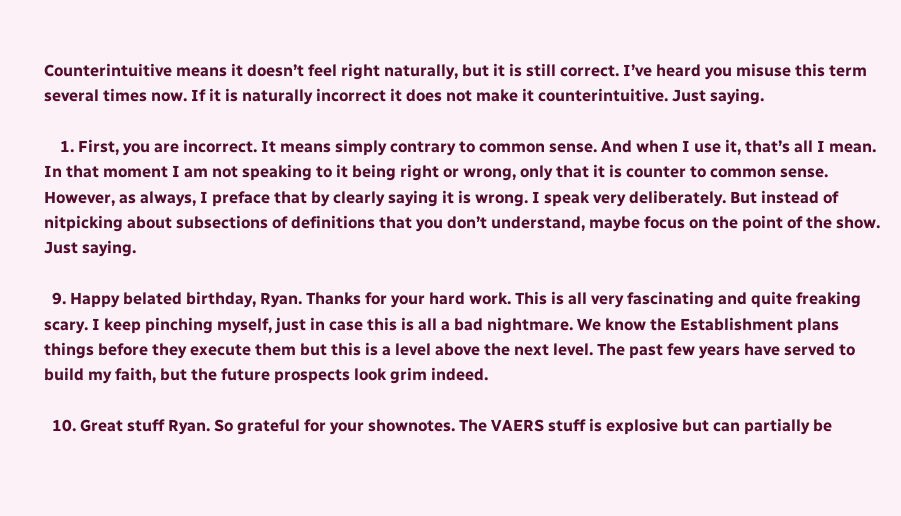Counterintuitive means it doesn’t feel right naturally, but it is still correct. I’ve heard you misuse this term several times now. If it is naturally incorrect it does not make it counterintuitive. Just saying.

    1. First, you are incorrect. It means simply contrary to common sense. And when I use it, that’s all I mean. In that moment I am not speaking to it being right or wrong, only that it is counter to common sense. However, as always, I preface that by clearly saying it is wrong. I speak very deliberately. But instead of nitpicking about subsections of definitions that you don’t understand, maybe focus on the point of the show. Just saying.

  9. Happy belated birthday, Ryan. Thanks for your hard work. This is all very fascinating and quite freaking scary. I keep pinching myself, just in case this is all a bad nightmare. We know the Establishment plans things before they execute them but this is a level above the next level. The past few years have served to build my faith, but the future prospects look grim indeed.

  10. Great stuff Ryan. So grateful for your shownotes. The VAERS stuff is explosive but can partially be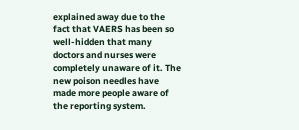explained away due to the fact that VAERS has been so well-hidden that many doctors and nurses were completely unaware of it. The new poison needles have made more people aware of the reporting system.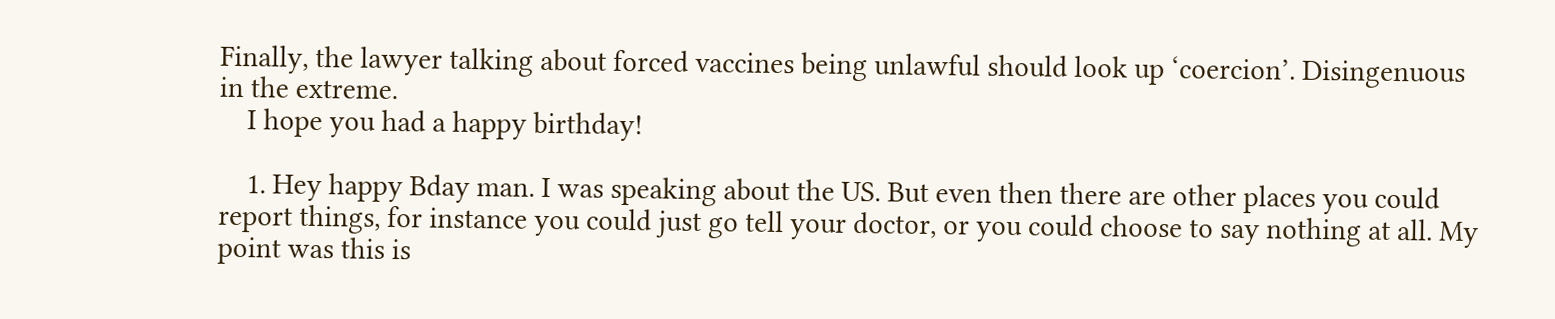Finally, the lawyer talking about forced vaccines being unlawful should look up ‘coercion’. Disingenuous in the extreme.
    I hope you had a happy birthday!

    1. Hey happy Bday man. I was speaking about the US. But even then there are other places you could report things, for instance you could just go tell your doctor, or you could choose to say nothing at all. My point was this is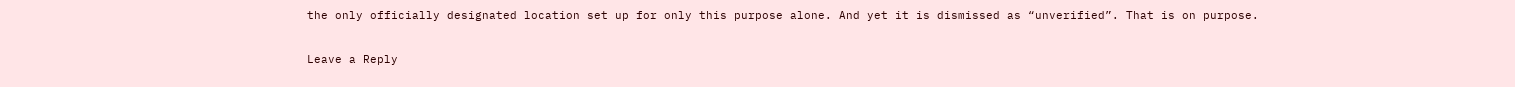the only officially designated location set up for only this purpose alone. And yet it is dismissed as “unverified”. That is on purpose.

Leave a Reply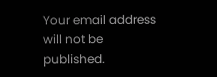Your email address will not be published.